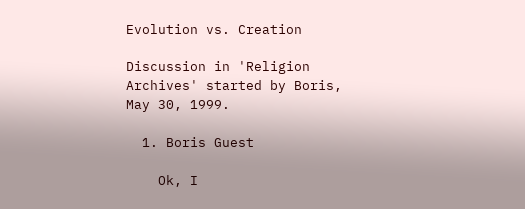Evolution vs. Creation

Discussion in 'Religion Archives' started by Boris, May 30, 1999.

  1. Boris Guest

    Ok, I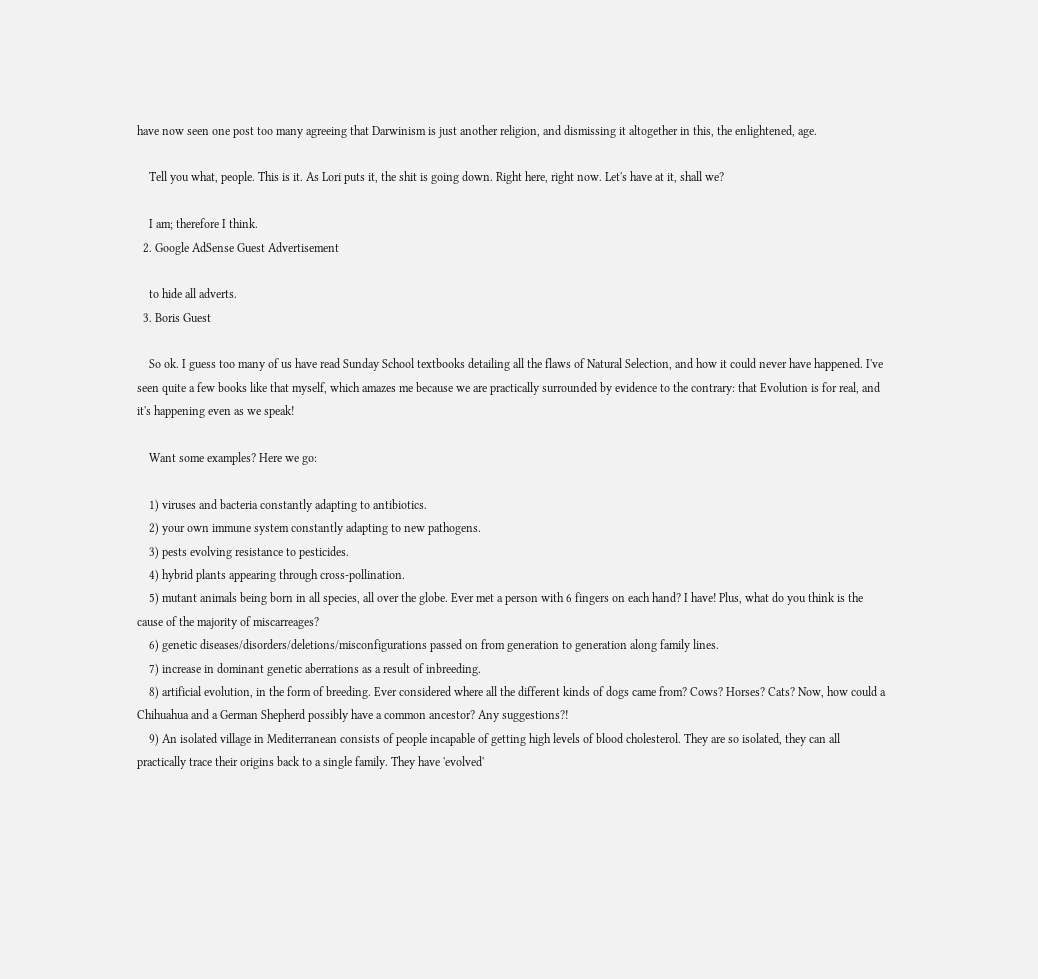have now seen one post too many agreeing that Darwinism is just another religion, and dismissing it altogether in this, the enlightened, age.

    Tell you what, people. This is it. As Lori puts it, the shit is going down. Right here, right now. Let's have at it, shall we?

    I am; therefore I think.
  2. Google AdSense Guest Advertisement

    to hide all adverts.
  3. Boris Guest

    So ok. I guess too many of us have read Sunday School textbooks detailing all the flaws of Natural Selection, and how it could never have happened. I've seen quite a few books like that myself, which amazes me because we are practically surrounded by evidence to the contrary: that Evolution is for real, and it's happening even as we speak!

    Want some examples? Here we go:

    1) viruses and bacteria constantly adapting to antibiotics.
    2) your own immune system constantly adapting to new pathogens.
    3) pests evolving resistance to pesticides.
    4) hybrid plants appearing through cross-pollination.
    5) mutant animals being born in all species, all over the globe. Ever met a person with 6 fingers on each hand? I have! Plus, what do you think is the cause of the majority of miscarreages?
    6) genetic diseases/disorders/deletions/misconfigurations passed on from generation to generation along family lines.
    7) increase in dominant genetic aberrations as a result of inbreeding.
    8) artificial evolution, in the form of breeding. Ever considered where all the different kinds of dogs came from? Cows? Horses? Cats? Now, how could a Chihuahua and a German Shepherd possibly have a common ancestor? Any suggestions?!
    9) An isolated village in Mediterranean consists of people incapable of getting high levels of blood cholesterol. They are so isolated, they can all practically trace their origins back to a single family. They have 'evolved'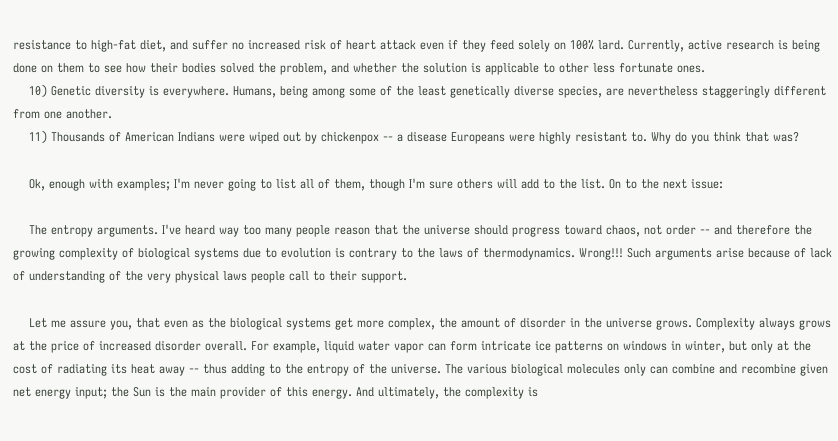resistance to high-fat diet, and suffer no increased risk of heart attack even if they feed solely on 100% lard. Currently, active research is being done on them to see how their bodies solved the problem, and whether the solution is applicable to other less fortunate ones.
    10) Genetic diversity is everywhere. Humans, being among some of the least genetically diverse species, are nevertheless staggeringly different from one another.
    11) Thousands of American Indians were wiped out by chickenpox -- a disease Europeans were highly resistant to. Why do you think that was?

    Ok, enough with examples; I'm never going to list all of them, though I'm sure others will add to the list. On to the next issue:

    The entropy arguments. I've heard way too many people reason that the universe should progress toward chaos, not order -- and therefore the growing complexity of biological systems due to evolution is contrary to the laws of thermodynamics. Wrong!!! Such arguments arise because of lack of understanding of the very physical laws people call to their support.

    Let me assure you, that even as the biological systems get more complex, the amount of disorder in the universe grows. Complexity always grows at the price of increased disorder overall. For example, liquid water vapor can form intricate ice patterns on windows in winter, but only at the cost of radiating its heat away -- thus adding to the entropy of the universe. The various biological molecules only can combine and recombine given net energy input; the Sun is the main provider of this energy. And ultimately, the complexity is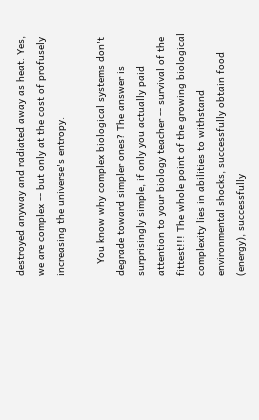destroyed anyway and radiated away as heat. Yes, we are complex -- but only at the cost of profusely increasing the universe's entropy.

    You know why complex biological systems don't degrade toward simpler ones? The answer is surprisingly simple, if only you actually paid attention to your biology teacher -- survival of the fittest!!! The whole point of the growing biological complexity lies in abilities to withstand environmental shocks, successfully obtain food (energy), successfully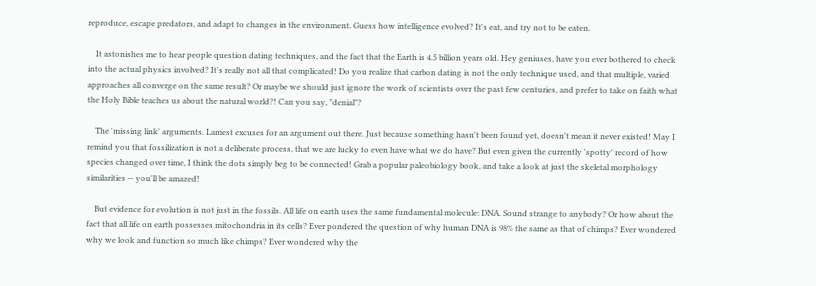reproduce, escape predators, and adapt to changes in the environment. Guess how intelligence evolved? It's eat, and try not to be eaten.

    It astonishes me to hear people question dating techniques, and the fact that the Earth is 4.5 billion years old. Hey geniuses, have you ever bothered to check into the actual physics involved? It's really not all that complicated! Do you realize that carbon dating is not the only technique used, and that multiple, varied approaches all converge on the same result? Or maybe we should just ignore the work of scientists over the past few centuries, and prefer to take on faith what the Holy Bible teaches us about the natural world?! Can you say, "denial"?

    The 'missing link' arguments. Lamest excuses for an argument out there. Just because something hasn't been found yet, doesn't mean it never existed! May I remind you that fossilization is not a deliberate process, that we are lucky to even have what we do have? But even given the currently 'spotty' record of how species changed over time, I think the dots simply beg to be connected! Grab a popular paleobiology book, and take a look at just the skeletal morphology similarities -- you'll be amazed!

    But evidence for evolution is not just in the fossils. All life on earth uses the same fundamental molecule: DNA. Sound strange to anybody? Or how about the fact that all life on earth possesses mitochondria in its cells? Ever pondered the question of why human DNA is 98% the same as that of chimps? Ever wondered why we look and function so much like chimps? Ever wondered why the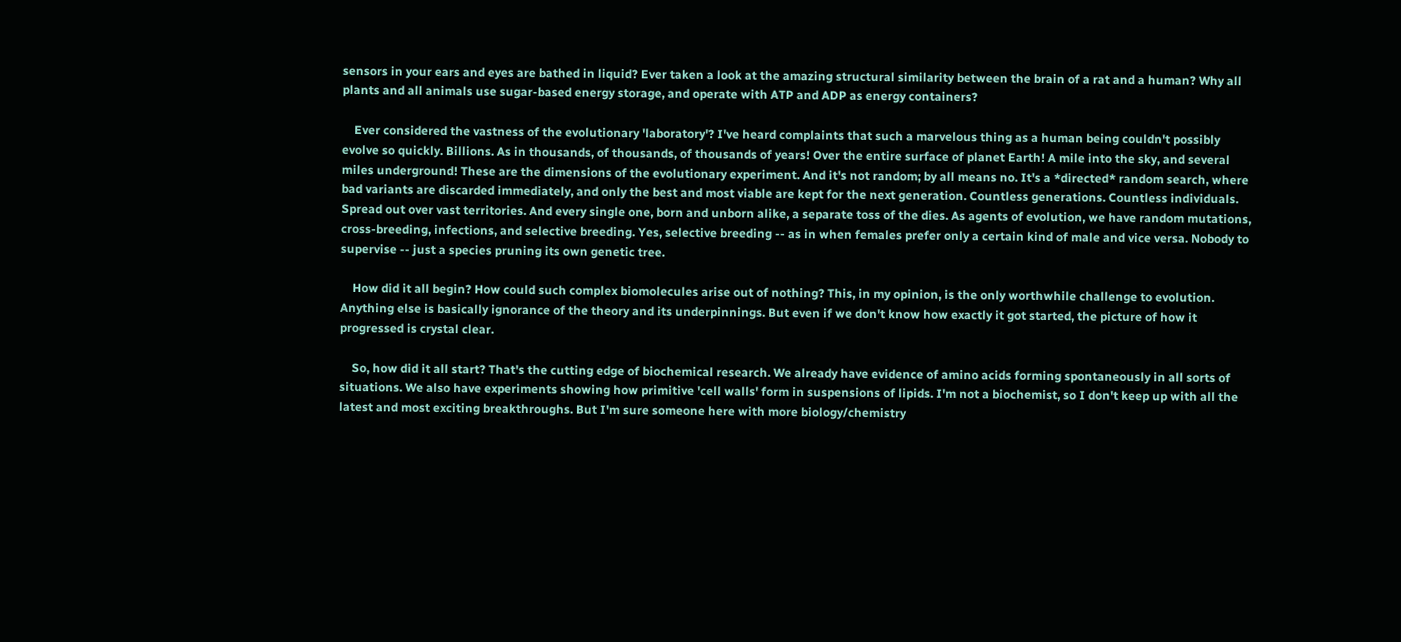sensors in your ears and eyes are bathed in liquid? Ever taken a look at the amazing structural similarity between the brain of a rat and a human? Why all plants and all animals use sugar-based energy storage, and operate with ATP and ADP as energy containers?

    Ever considered the vastness of the evolutionary 'laboratory'? I've heard complaints that such a marvelous thing as a human being couldn't possibly evolve so quickly. Billions. As in thousands, of thousands, of thousands of years! Over the entire surface of planet Earth! A mile into the sky, and several miles underground! These are the dimensions of the evolutionary experiment. And it's not random; by all means no. It's a *directed* random search, where bad variants are discarded immediately, and only the best and most viable are kept for the next generation. Countless generations. Countless individuals. Spread out over vast territories. And every single one, born and unborn alike, a separate toss of the dies. As agents of evolution, we have random mutations, cross-breeding, infections, and selective breeding. Yes, selective breeding -- as in when females prefer only a certain kind of male and vice versa. Nobody to supervise -- just a species pruning its own genetic tree.

    How did it all begin? How could such complex biomolecules arise out of nothing? This, in my opinion, is the only worthwhile challenge to evolution. Anything else is basically ignorance of the theory and its underpinnings. But even if we don't know how exactly it got started, the picture of how it progressed is crystal clear.

    So, how did it all start? That's the cutting edge of biochemical research. We already have evidence of amino acids forming spontaneously in all sorts of situations. We also have experiments showing how primitive 'cell walls' form in suspensions of lipids. I'm not a biochemist, so I don't keep up with all the latest and most exciting breakthroughs. But I'm sure someone here with more biology/chemistry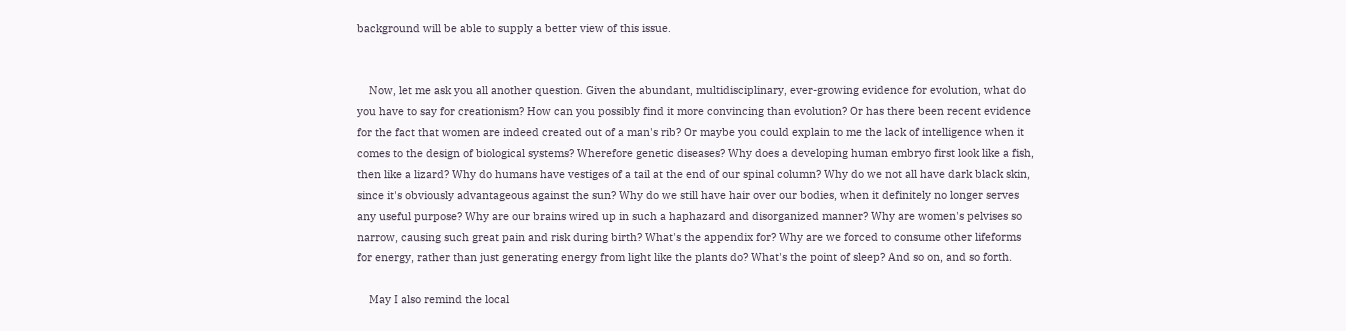background will be able to supply a better view of this issue.


    Now, let me ask you all another question. Given the abundant, multidisciplinary, ever-growing evidence for evolution, what do you have to say for creationism? How can you possibly find it more convincing than evolution? Or has there been recent evidence for the fact that women are indeed created out of a man's rib? Or maybe you could explain to me the lack of intelligence when it comes to the design of biological systems? Wherefore genetic diseases? Why does a developing human embryo first look like a fish, then like a lizard? Why do humans have vestiges of a tail at the end of our spinal column? Why do we not all have dark black skin, since it's obviously advantageous against the sun? Why do we still have hair over our bodies, when it definitely no longer serves any useful purpose? Why are our brains wired up in such a haphazard and disorganized manner? Why are women's pelvises so narrow, causing such great pain and risk during birth? What's the appendix for? Why are we forced to consume other lifeforms for energy, rather than just generating energy from light like the plants do? What's the point of sleep? And so on, and so forth.

    May I also remind the local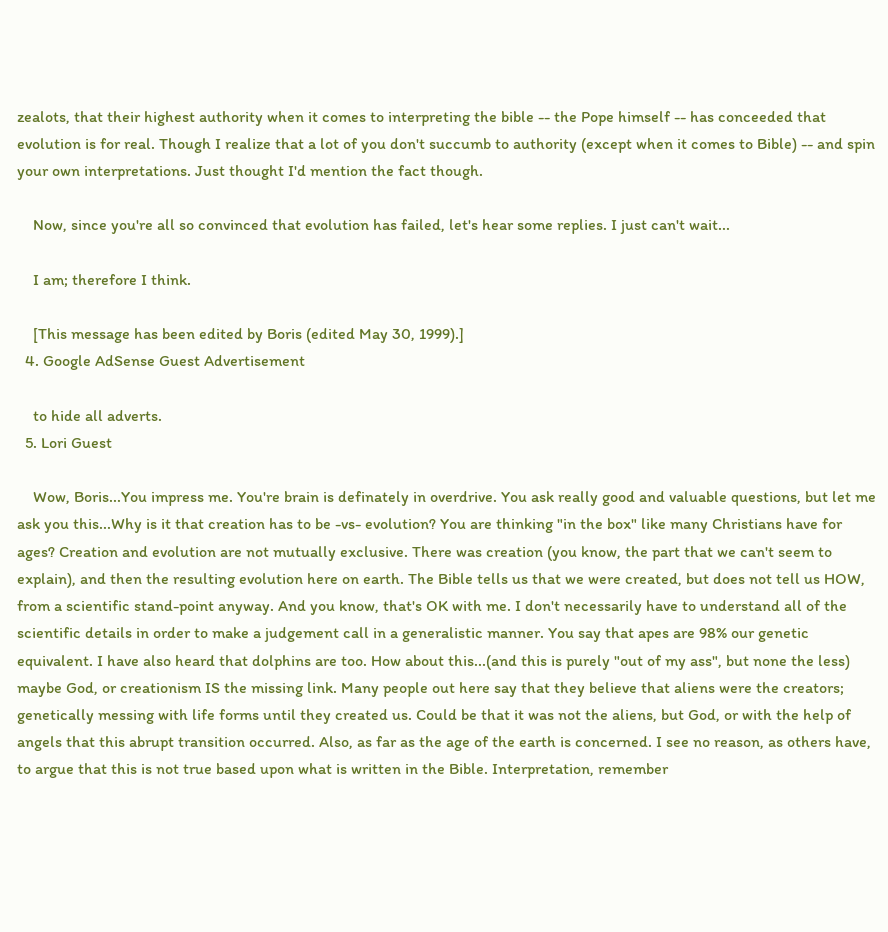zealots, that their highest authority when it comes to interpreting the bible -- the Pope himself -- has conceeded that evolution is for real. Though I realize that a lot of you don't succumb to authority (except when it comes to Bible) -- and spin your own interpretations. Just thought I'd mention the fact though.

    Now, since you're all so convinced that evolution has failed, let's hear some replies. I just can't wait...

    I am; therefore I think.

    [This message has been edited by Boris (edited May 30, 1999).]
  4. Google AdSense Guest Advertisement

    to hide all adverts.
  5. Lori Guest

    Wow, Boris...You impress me. You're brain is definately in overdrive. You ask really good and valuable questions, but let me ask you this...Why is it that creation has to be -vs- evolution? You are thinking "in the box" like many Christians have for ages? Creation and evolution are not mutually exclusive. There was creation (you know, the part that we can't seem to explain), and then the resulting evolution here on earth. The Bible tells us that we were created, but does not tell us HOW, from a scientific stand-point anyway. And you know, that's OK with me. I don't necessarily have to understand all of the scientific details in order to make a judgement call in a generalistic manner. You say that apes are 98% our genetic equivalent. I have also heard that dolphins are too. How about this...(and this is purely "out of my ass", but none the less) maybe God, or creationism IS the missing link. Many people out here say that they believe that aliens were the creators; genetically messing with life forms until they created us. Could be that it was not the aliens, but God, or with the help of angels that this abrupt transition occurred. Also, as far as the age of the earth is concerned. I see no reason, as others have, to argue that this is not true based upon what is written in the Bible. Interpretation, remember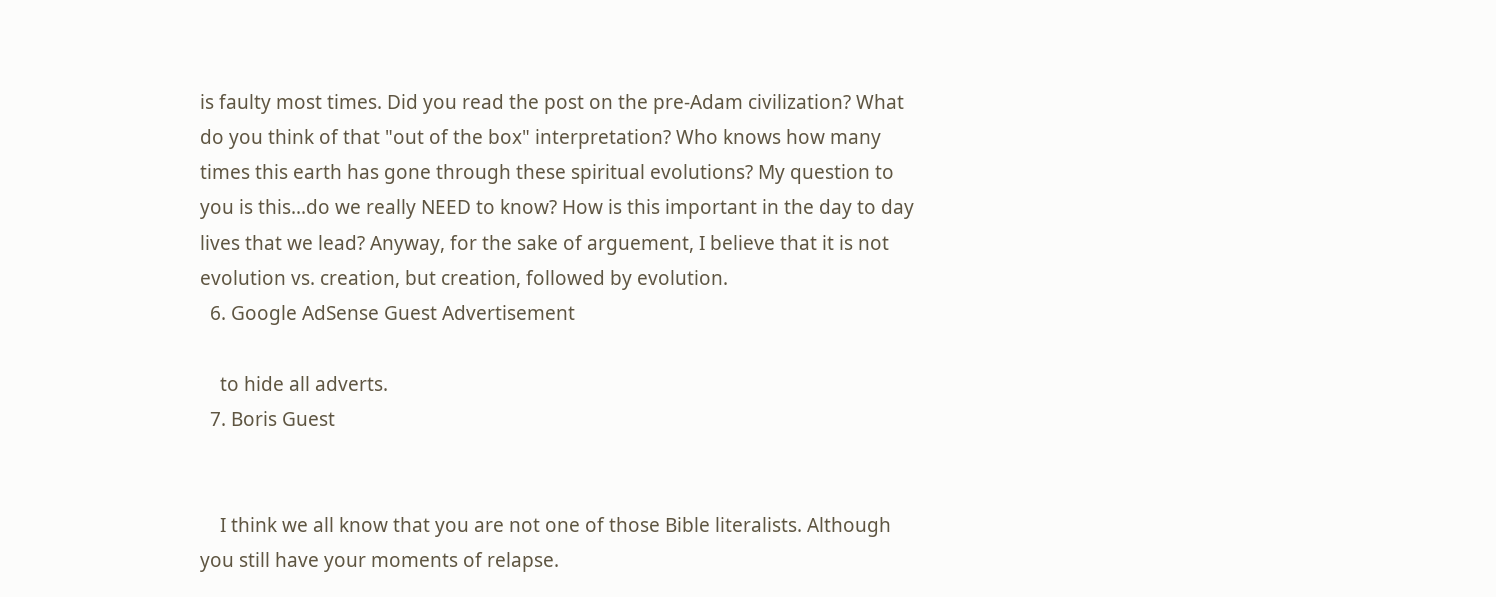is faulty most times. Did you read the post on the pre-Adam civilization? What do you think of that "out of the box" interpretation? Who knows how many times this earth has gone through these spiritual evolutions? My question to you is this...do we really NEED to know? How is this important in the day to day lives that we lead? Anyway, for the sake of arguement, I believe that it is not evolution vs. creation, but creation, followed by evolution.
  6. Google AdSense Guest Advertisement

    to hide all adverts.
  7. Boris Guest


    I think we all know that you are not one of those Bible literalists. Although you still have your moments of relapse.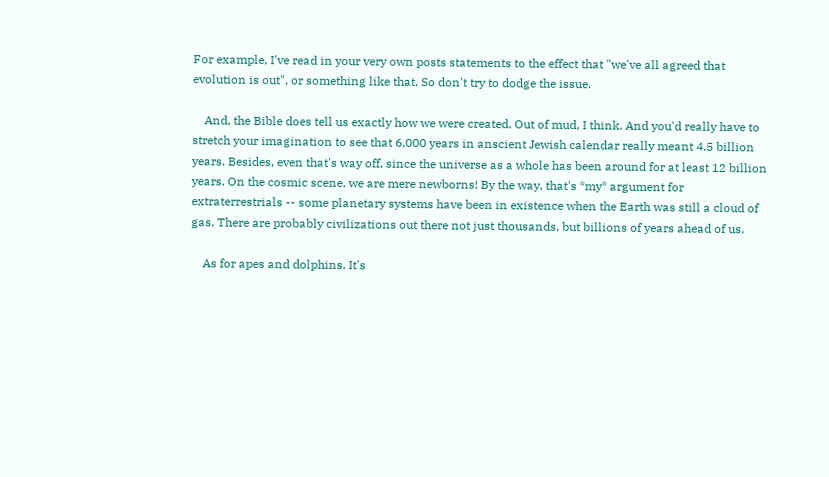For example, I've read in your very own posts statements to the effect that "we've all agreed that evolution is out", or something like that. So don't try to dodge the issue.

    And, the Bible does tell us exactly how we were created. Out of mud, I think. And you'd really have to stretch your imagination to see that 6,000 years in anscient Jewish calendar really meant 4.5 billion years. Besides, even that's way off, since the universe as a whole has been around for at least 12 billion years. On the cosmic scene, we are mere newborns! By the way, that's *my* argument for extraterrestrials -- some planetary systems have been in existence when the Earth was still a cloud of gas. There are probably civilizations out there not just thousands, but billions of years ahead of us.

    As for apes and dolphins. It's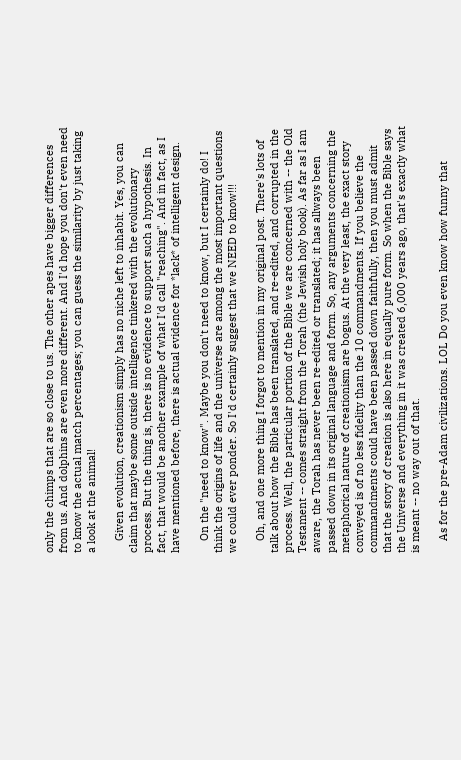only the chimps that are so close to us. The other apes have bigger differences from us. And dolphins are even more different. And I'd hope you don't even need to know the actual match percentages; you can guess the similarity by just taking a look at the animal!

    Given evolution, creationism simply has no niche left to inhabit. Yes, you can claim that maybe some outside intelligence tinkered with the evolutionary process. But the thing is, there is no evidence to support such a hypothesis. In fact, that would be another example of what I'd call "reaching". And in fact, as I have mentioned before, there is actual evidence for *lack* of intelligent design.

    On the "need to know". Maybe you don't need to know, but I certainly do! I think the origins of life and the universe are among the most important questions we could ever ponder. So I'd certainly suggest that we NEED to know!!!

    Oh, and one more thing I forgot to mention in my original post. There's lots of talk about how the Bible has been translated, and re-edited, and corrupted in the process. Well, the particular portion of the Bible we are concerned with -- the Old Testament -- comes straight from the Torah (the Jewish holy book). As far as I am aware, the Torah has never been re-edited or translated; it has allways been passed down in its original language and form. So, any arguments concerning the metaphorical nature of creationism are bogus. At the very least, the exact story conveyed is of no less fidelity than the 10 commandments. If you believe the commandments could have been passed down faithfully, then you must admit that the story of creation is also here in equally pure form. So when the Bible says the Universe and everything in it was created 6,000 years ago, that's exactly what is meant -- no way out of that.

    As for the pre-Adam civilizations. LOL Do you even know how funny that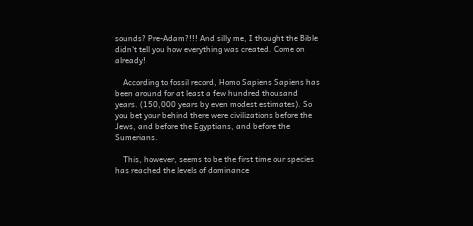sounds? Pre-Adam?!!! And silly me, I thought the Bible didn't tell you how everything was created. Come on already!

    According to fossil record, Homo Sapiens Sapiens has been around for at least a few hundred thousand years. (150,000 years by even modest estimates). So you bet your behind there were civilizations before the Jews, and before the Egyptians, and before the Sumerians.

    This, however, seems to be the first time our species has reached the levels of dominance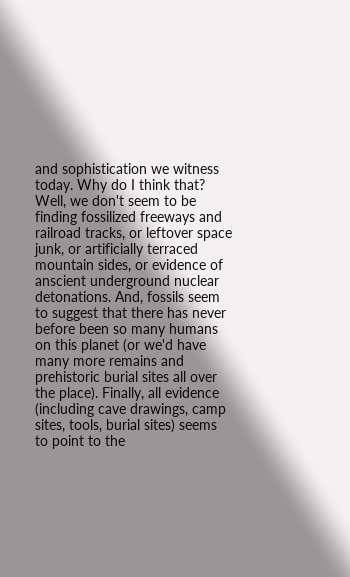and sophistication we witness today. Why do I think that? Well, we don't seem to be finding fossilized freeways and railroad tracks, or leftover space junk, or artificially terraced mountain sides, or evidence of anscient underground nuclear detonations. And, fossils seem to suggest that there has never before been so many humans on this planet (or we'd have many more remains and prehistoric burial sites all over the place). Finally, all evidence (including cave drawings, camp sites, tools, burial sites) seems to point to the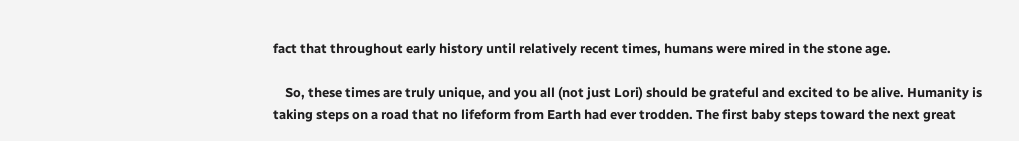fact that throughout early history until relatively recent times, humans were mired in the stone age.

    So, these times are truly unique, and you all (not just Lori) should be grateful and excited to be alive. Humanity is taking steps on a road that no lifeform from Earth had ever trodden. The first baby steps toward the next great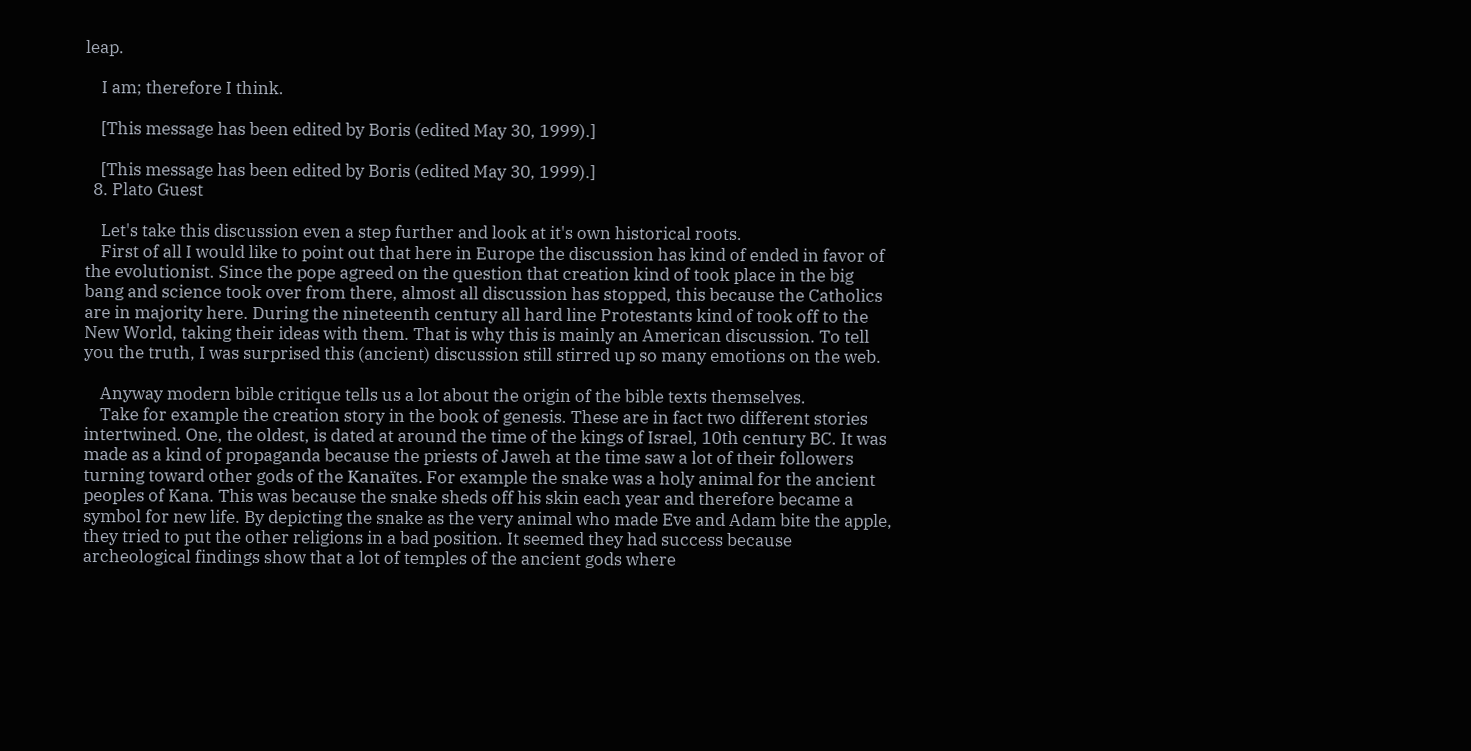leap.

    I am; therefore I think.

    [This message has been edited by Boris (edited May 30, 1999).]

    [This message has been edited by Boris (edited May 30, 1999).]
  8. Plato Guest

    Let's take this discussion even a step further and look at it's own historical roots.
    First of all I would like to point out that here in Europe the discussion has kind of ended in favor of the evolutionist. Since the pope agreed on the question that creation kind of took place in the big bang and science took over from there, almost all discussion has stopped, this because the Catholics are in majority here. During the nineteenth century all hard line Protestants kind of took off to the New World, taking their ideas with them. That is why this is mainly an American discussion. To tell you the truth, I was surprised this (ancient) discussion still stirred up so many emotions on the web.

    Anyway modern bible critique tells us a lot about the origin of the bible texts themselves.
    Take for example the creation story in the book of genesis. These are in fact two different stories intertwined. One, the oldest, is dated at around the time of the kings of Israel, 10th century BC. It was made as a kind of propaganda because the priests of Jaweh at the time saw a lot of their followers turning toward other gods of the Kanaïtes. For example the snake was a holy animal for the ancient peoples of Kana. This was because the snake sheds off his skin each year and therefore became a symbol for new life. By depicting the snake as the very animal who made Eve and Adam bite the apple, they tried to put the other religions in a bad position. It seemed they had success because archeological findings show that a lot of temples of the ancient gods where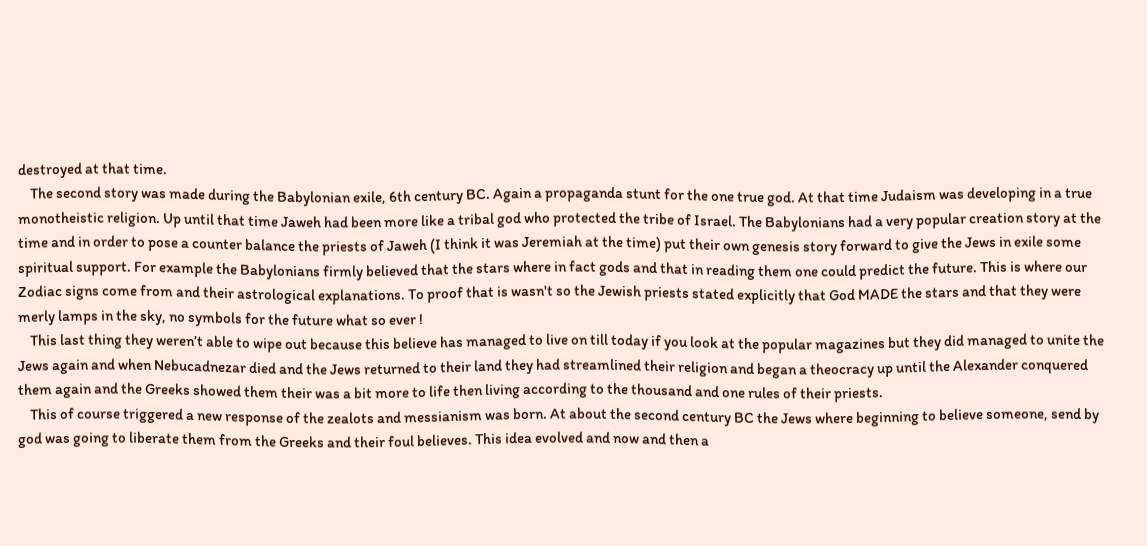destroyed at that time.
    The second story was made during the Babylonian exile, 6th century BC. Again a propaganda stunt for the one true god. At that time Judaism was developing in a true monotheistic religion. Up until that time Jaweh had been more like a tribal god who protected the tribe of Israel. The Babylonians had a very popular creation story at the time and in order to pose a counter balance the priests of Jaweh (I think it was Jeremiah at the time) put their own genesis story forward to give the Jews in exile some spiritual support. For example the Babylonians firmly believed that the stars where in fact gods and that in reading them one could predict the future. This is where our Zodiac signs come from and their astrological explanations. To proof that is wasn't so the Jewish priests stated explicitly that God MADE the stars and that they were merly lamps in the sky, no symbols for the future what so ever !
    This last thing they weren’t able to wipe out because this believe has managed to live on till today if you look at the popular magazines but they did managed to unite the Jews again and when Nebucadnezar died and the Jews returned to their land they had streamlined their religion and began a theocracy up until the Alexander conquered them again and the Greeks showed them their was a bit more to life then living according to the thousand and one rules of their priests.
    This of course triggered a new response of the zealots and messianism was born. At about the second century BC the Jews where beginning to believe someone, send by god was going to liberate them from the Greeks and their foul believes. This idea evolved and now and then a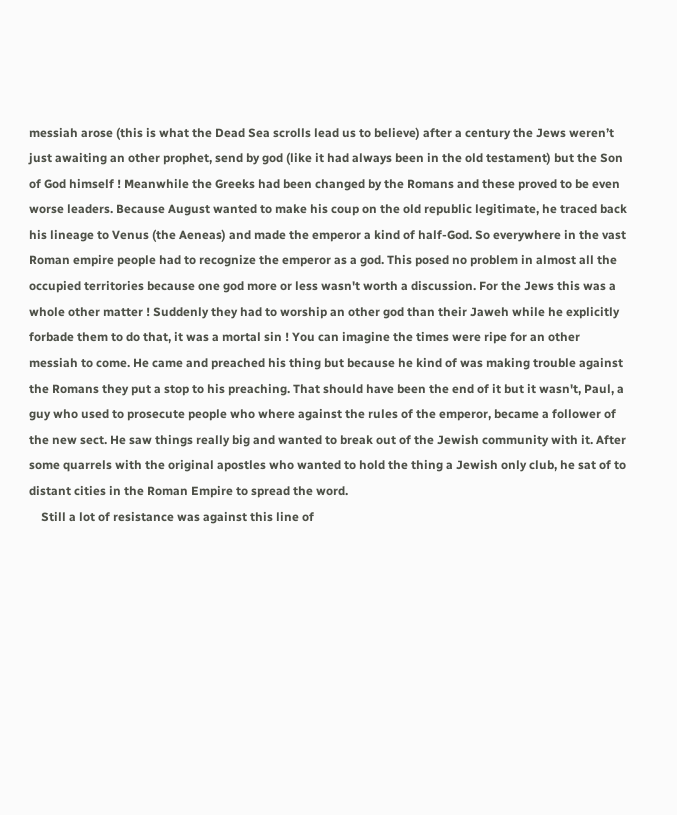messiah arose (this is what the Dead Sea scrolls lead us to believe) after a century the Jews weren’t just awaiting an other prophet, send by god (like it had always been in the old testament) but the Son of God himself ! Meanwhile the Greeks had been changed by the Romans and these proved to be even worse leaders. Because August wanted to make his coup on the old republic legitimate, he traced back his lineage to Venus (the Aeneas) and made the emperor a kind of half-God. So everywhere in the vast Roman empire people had to recognize the emperor as a god. This posed no problem in almost all the occupied territories because one god more or less wasn't worth a discussion. For the Jews this was a whole other matter ! Suddenly they had to worship an other god than their Jaweh while he explicitly forbade them to do that, it was a mortal sin ! You can imagine the times were ripe for an other messiah to come. He came and preached his thing but because he kind of was making trouble against the Romans they put a stop to his preaching. That should have been the end of it but it wasn't, Paul, a guy who used to prosecute people who where against the rules of the emperor, became a follower of the new sect. He saw things really big and wanted to break out of the Jewish community with it. After some quarrels with the original apostles who wanted to hold the thing a Jewish only club, he sat of to distant cities in the Roman Empire to spread the word.
    Still a lot of resistance was against this line of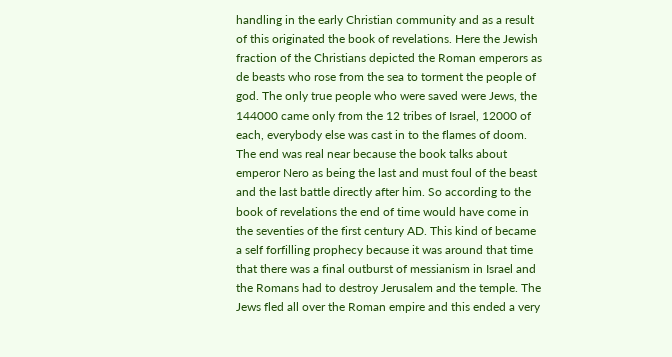handling in the early Christian community and as a result of this originated the book of revelations. Here the Jewish fraction of the Christians depicted the Roman emperors as de beasts who rose from the sea to torment the people of god. The only true people who were saved were Jews, the 144000 came only from the 12 tribes of Israel, 12000 of each, everybody else was cast in to the flames of doom. The end was real near because the book talks about emperor Nero as being the last and must foul of the beast and the last battle directly after him. So according to the book of revelations the end of time would have come in the seventies of the first century AD. This kind of became a self forfilling prophecy because it was around that time that there was a final outburst of messianism in Israel and the Romans had to destroy Jerusalem and the temple. The Jews fled all over the Roman empire and this ended a very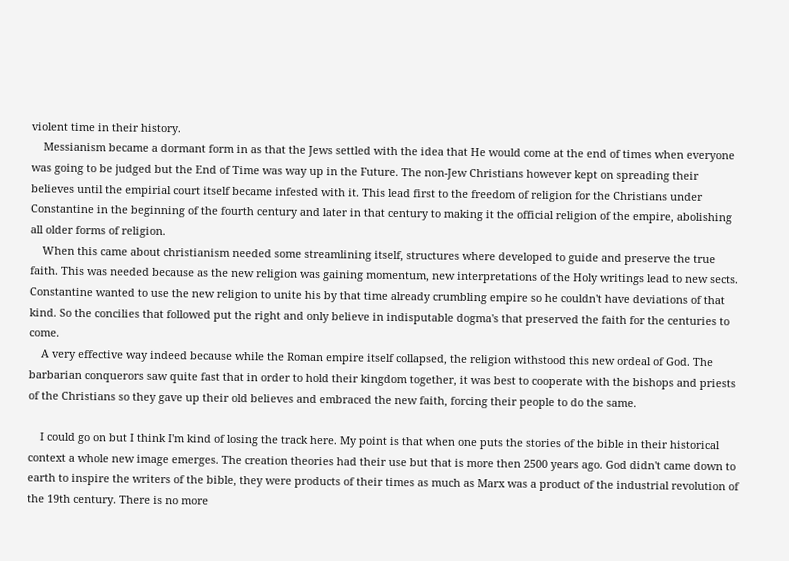violent time in their history.
    Messianism became a dormant form in as that the Jews settled with the idea that He would come at the end of times when everyone was going to be judged but the End of Time was way up in the Future. The non-Jew Christians however kept on spreading their believes until the empirial court itself became infested with it. This lead first to the freedom of religion for the Christians under Constantine in the beginning of the fourth century and later in that century to making it the official religion of the empire, abolishing all older forms of religion.
    When this came about christianism needed some streamlining itself, structures where developed to guide and preserve the true faith. This was needed because as the new religion was gaining momentum, new interpretations of the Holy writings lead to new sects. Constantine wanted to use the new religion to unite his by that time already crumbling empire so he couldn't have deviations of that kind. So the concilies that followed put the right and only believe in indisputable dogma's that preserved the faith for the centuries to come.
    A very effective way indeed because while the Roman empire itself collapsed, the religion withstood this new ordeal of God. The barbarian conquerors saw quite fast that in order to hold their kingdom together, it was best to cooperate with the bishops and priests of the Christians so they gave up their old believes and embraced the new faith, forcing their people to do the same.

    I could go on but I think I'm kind of losing the track here. My point is that when one puts the stories of the bible in their historical context a whole new image emerges. The creation theories had their use but that is more then 2500 years ago. God didn't came down to earth to inspire the writers of the bible, they were products of their times as much as Marx was a product of the industrial revolution of the 19th century. There is no more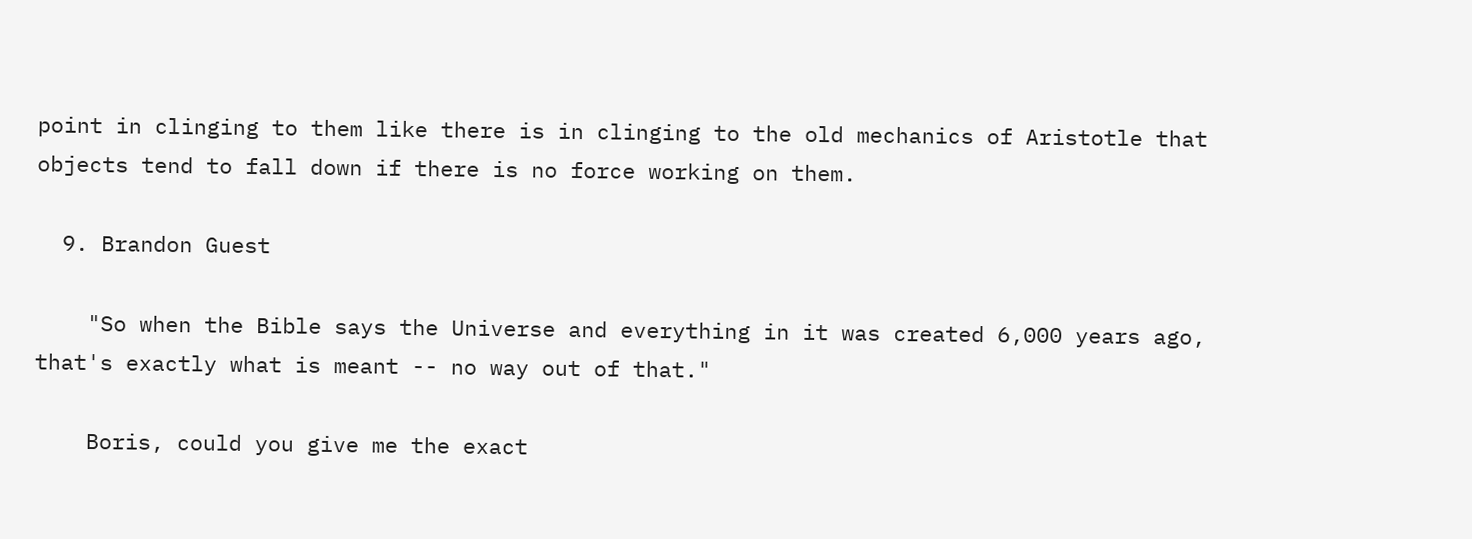point in clinging to them like there is in clinging to the old mechanics of Aristotle that objects tend to fall down if there is no force working on them.

  9. Brandon Guest

    "So when the Bible says the Universe and everything in it was created 6,000 years ago, that's exactly what is meant -- no way out of that."

    Boris, could you give me the exact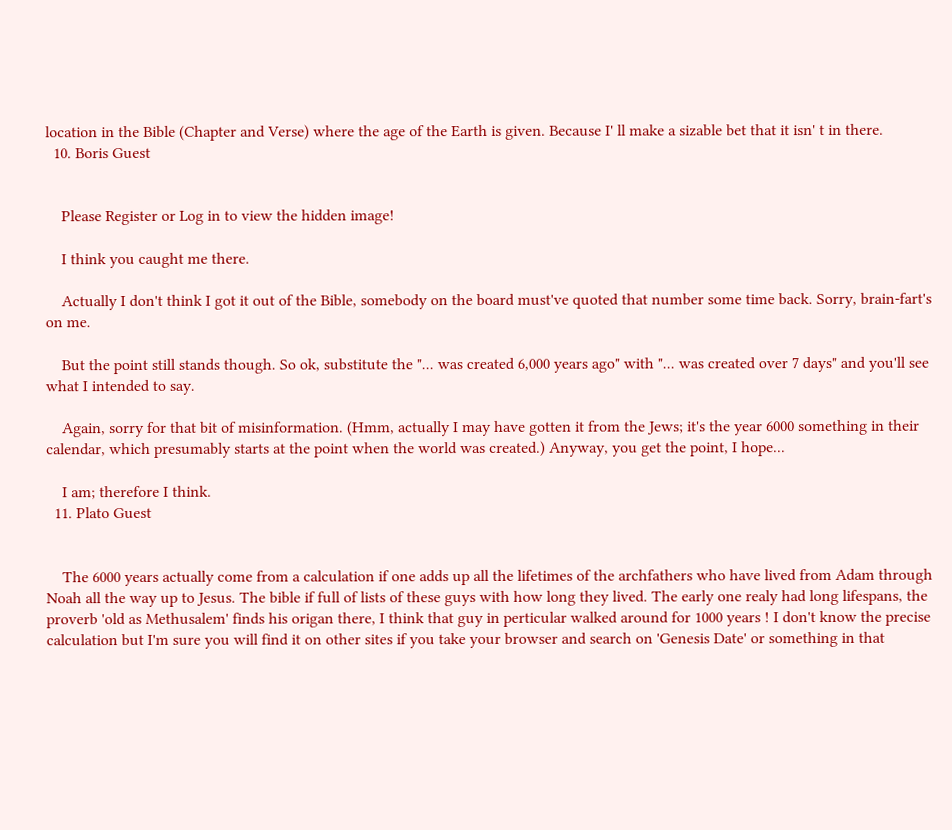location in the Bible (Chapter and Verse) where the age of the Earth is given. Because I' ll make a sizable bet that it isn' t in there.
  10. Boris Guest


    Please Register or Log in to view the hidden image!

    I think you caught me there.

    Actually I don't think I got it out of the Bible, somebody on the board must've quoted that number some time back. Sorry, brain-fart's on me.

    But the point still stands though. So ok, substitute the "... was created 6,000 years ago" with "... was created over 7 days" and you'll see what I intended to say.

    Again, sorry for that bit of misinformation. (Hmm, actually I may have gotten it from the Jews; it's the year 6000 something in their calendar, which presumably starts at the point when the world was created.) Anyway, you get the point, I hope...

    I am; therefore I think.
  11. Plato Guest


    The 6000 years actually come from a calculation if one adds up all the lifetimes of the archfathers who have lived from Adam through Noah all the way up to Jesus. The bible if full of lists of these guys with how long they lived. The early one realy had long lifespans, the proverb 'old as Methusalem' finds his origan there, I think that guy in perticular walked around for 1000 years ! I don't know the precise calculation but I'm sure you will find it on other sites if you take your browser and search on 'Genesis Date' or something in that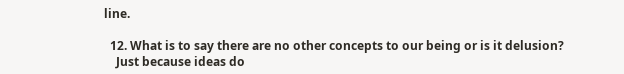line.

  12. What is to say there are no other concepts to our being or is it delusion?
    Just because ideas do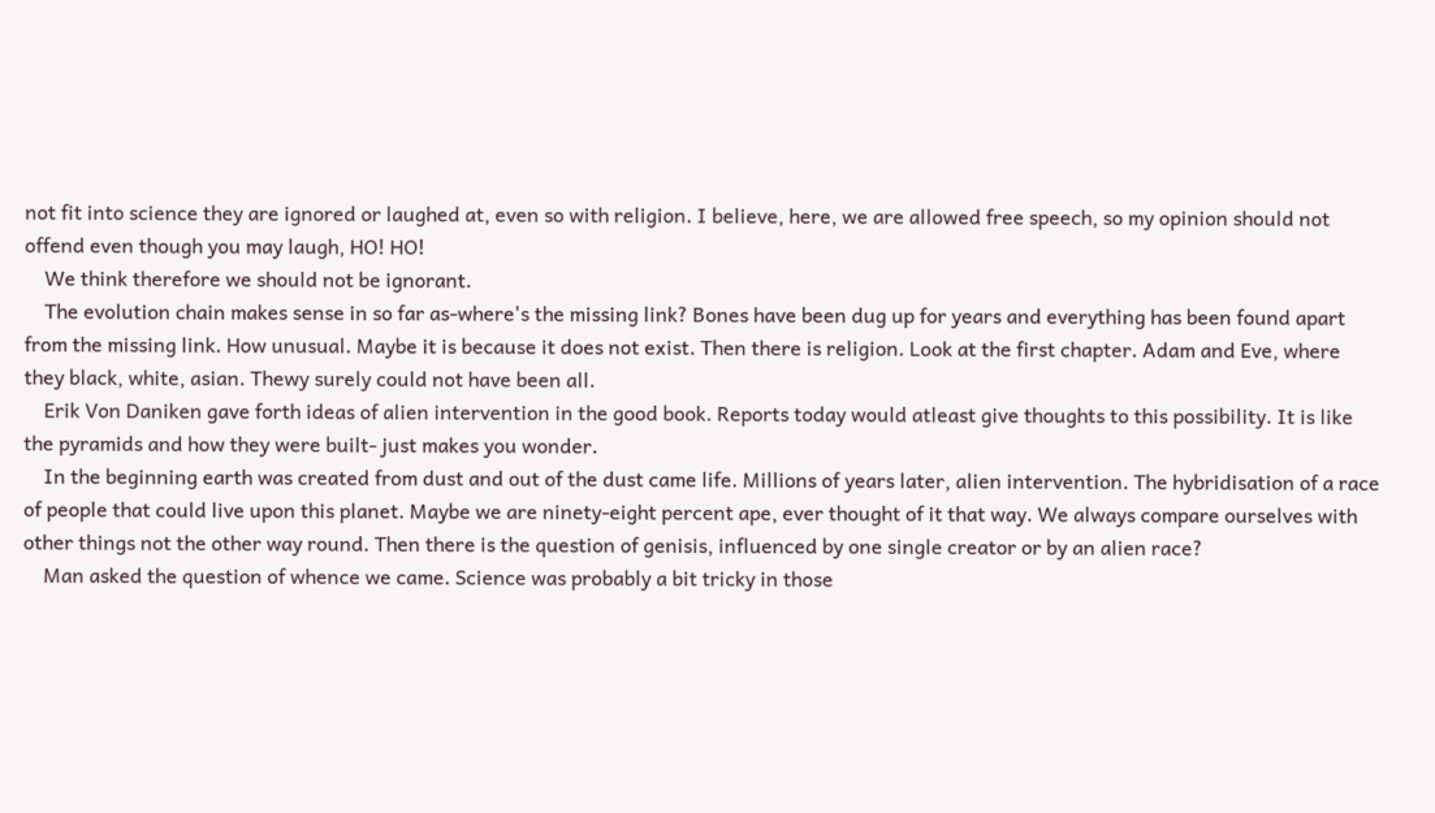not fit into science they are ignored or laughed at, even so with religion. I believe, here, we are allowed free speech, so my opinion should not offend even though you may laugh, HO! HO!
    We think therefore we should not be ignorant.
    The evolution chain makes sense in so far as-where's the missing link? Bones have been dug up for years and everything has been found apart from the missing link. How unusual. Maybe it is because it does not exist. Then there is religion. Look at the first chapter. Adam and Eve, where they black, white, asian. Thewy surely could not have been all.
    Erik Von Daniken gave forth ideas of alien intervention in the good book. Reports today would atleast give thoughts to this possibility. It is like the pyramids and how they were built- just makes you wonder.
    In the beginning earth was created from dust and out of the dust came life. Millions of years later, alien intervention. The hybridisation of a race of people that could live upon this planet. Maybe we are ninety-eight percent ape, ever thought of it that way. We always compare ourselves with other things not the other way round. Then there is the question of genisis, influenced by one single creator or by an alien race?
    Man asked the question of whence we came. Science was probably a bit tricky in those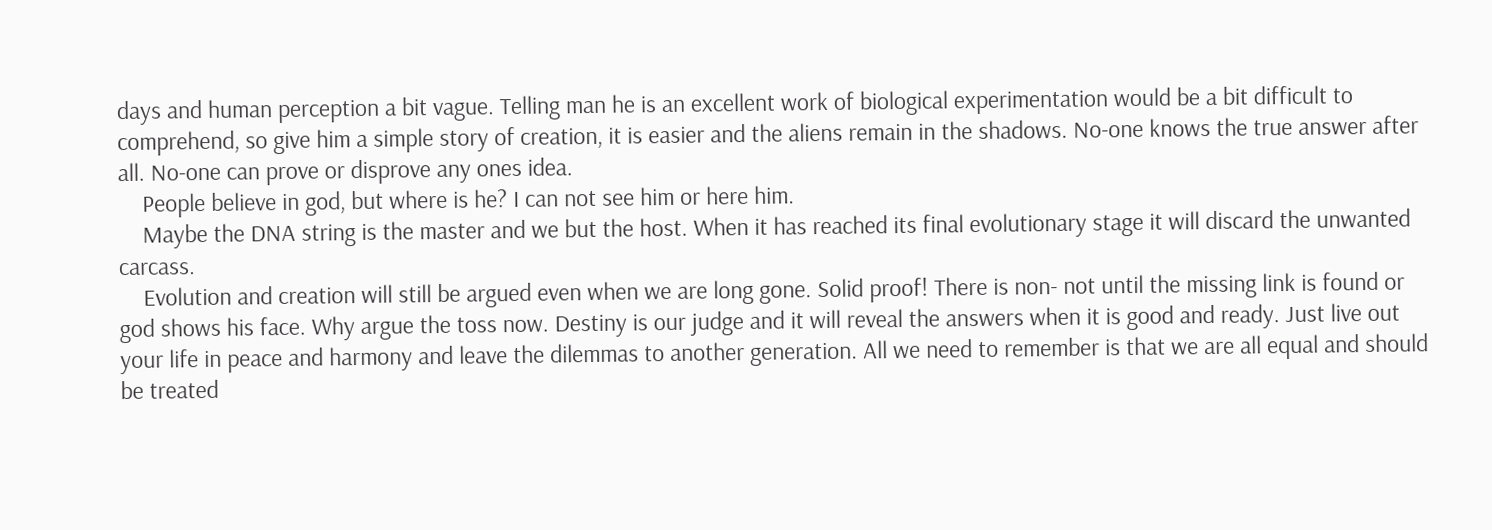days and human perception a bit vague. Telling man he is an excellent work of biological experimentation would be a bit difficult to comprehend, so give him a simple story of creation, it is easier and the aliens remain in the shadows. No-one knows the true answer after all. No-one can prove or disprove any ones idea.
    People believe in god, but where is he? I can not see him or here him.
    Maybe the DNA string is the master and we but the host. When it has reached its final evolutionary stage it will discard the unwanted carcass.
    Evolution and creation will still be argued even when we are long gone. Solid proof! There is non- not until the missing link is found or god shows his face. Why argue the toss now. Destiny is our judge and it will reveal the answers when it is good and ready. Just live out your life in peace and harmony and leave the dilemmas to another generation. All we need to remember is that we are all equal and should be treated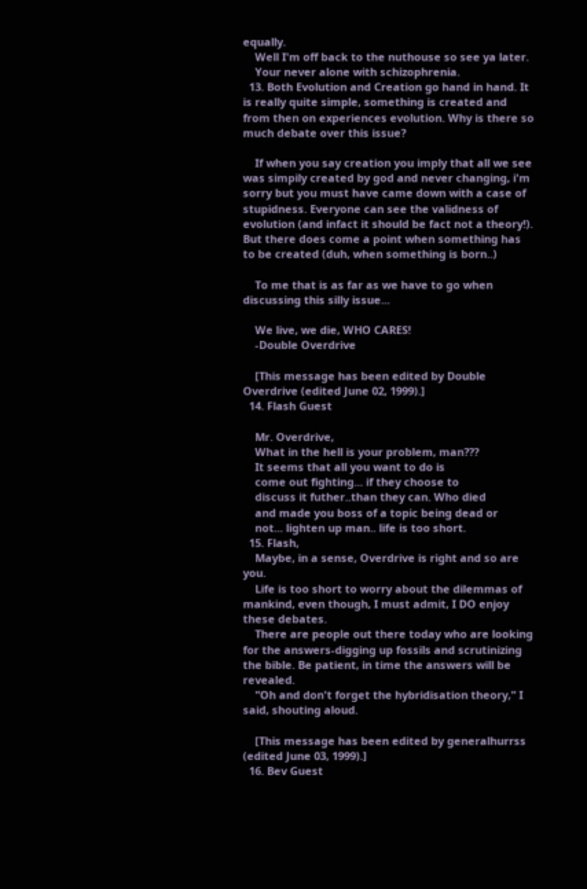equally.
    Well I'm off back to the nuthouse so see ya later.
    Your never alone with schizophrenia.
  13. Both Evolution and Creation go hand in hand. It is really quite simple, something is created and from then on experiences evolution. Why is there so much debate over this issue?

    If when you say creation you imply that all we see was simpily created by god and never changing, i'm sorry but you must have came down with a case of stupidness. Everyone can see the validness of evolution (and infact it should be fact not a theory!). But there does come a point when something has to be created (duh, when something is born..)

    To me that is as far as we have to go when discussing this silly issue...

    We live, we die, WHO CARES!
    -Double Overdrive

    [This message has been edited by Double Overdrive (edited June 02, 1999).]
  14. Flash Guest

    Mr. Overdrive,
    What in the hell is your problem, man???
    It seems that all you want to do is
    come out fighting... if they choose to
    discuss it futher..than they can. Who died
    and made you boss of a topic being dead or
    not... lighten up man.. life is too short.
  15. Flash,
    Maybe, in a sense, Overdrive is right and so are you.
    Life is too short to worry about the dilemmas of mankind, even though, I must admit, I DO enjoy these debates.
    There are people out there today who are looking for the answers-digging up fossils and scrutinizing the bible. Be patient, in time the answers will be revealed.
    "Oh and don't forget the hybridisation theory," I said, shouting aloud.

    [This message has been edited by generalhurrss (edited June 03, 1999).]
  16. Bev Guest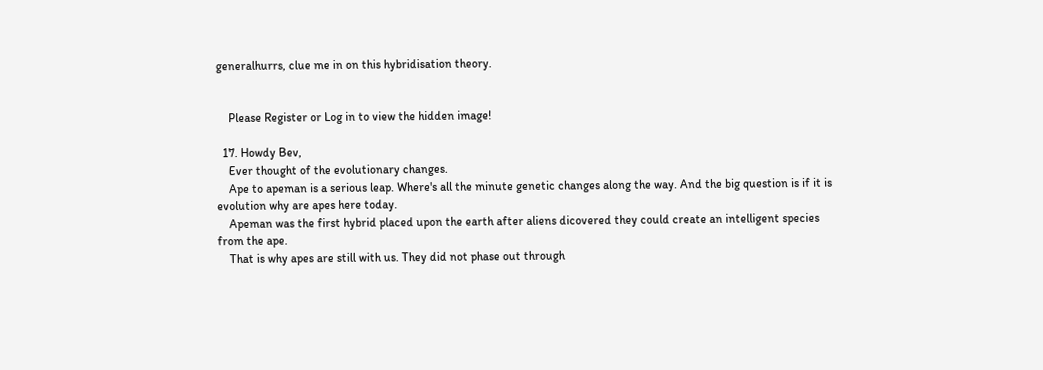generalhurrs, clue me in on this hybridisation theory.


    Please Register or Log in to view the hidden image!

  17. Howdy Bev,
    Ever thought of the evolutionary changes.
    Ape to apeman is a serious leap. Where's all the minute genetic changes along the way. And the big question is if it is evolution why are apes here today.
    Apeman was the first hybrid placed upon the earth after aliens dicovered they could create an intelligent species from the ape.
    That is why apes are still with us. They did not phase out through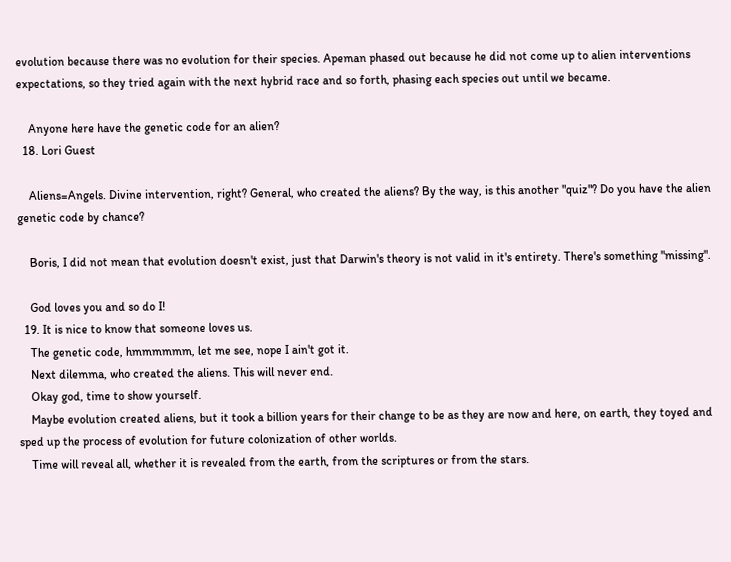evolution because there was no evolution for their species. Apeman phased out because he did not come up to alien interventions expectations, so they tried again with the next hybrid race and so forth, phasing each species out until we became.

    Anyone here have the genetic code for an alien?
  18. Lori Guest

    Aliens=Angels. Divine intervention, right? General, who created the aliens? By the way, is this another "quiz"? Do you have the alien genetic code by chance?

    Boris, I did not mean that evolution doesn't exist, just that Darwin's theory is not valid in it's entirety. There's something "missing".

    God loves you and so do I!
  19. It is nice to know that someone loves us.
    The genetic code, hmmmmmm, let me see, nope I ain't got it.
    Next dilemma, who created the aliens. This will never end.
    Okay god, time to show yourself.
    Maybe evolution created aliens, but it took a billion years for their change to be as they are now and here, on earth, they toyed and sped up the process of evolution for future colonization of other worlds.
    Time will reveal all, whether it is revealed from the earth, from the scriptures or from the stars.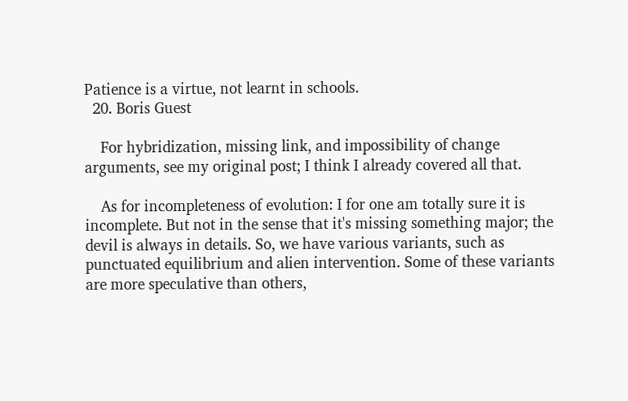Patience is a virtue, not learnt in schools.
  20. Boris Guest

    For hybridization, missing link, and impossibility of change arguments, see my original post; I think I already covered all that.

    As for incompleteness of evolution: I for one am totally sure it is incomplete. But not in the sense that it's missing something major; the devil is always in details. So, we have various variants, such as punctuated equilibrium and alien intervention. Some of these variants are more speculative than others,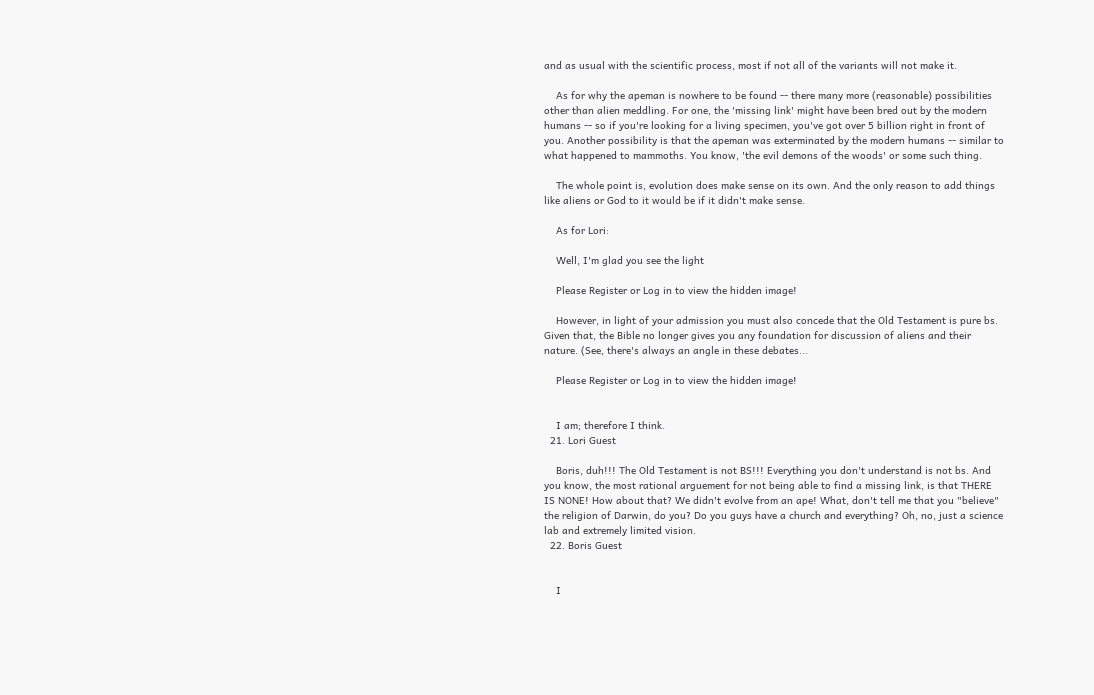and as usual with the scientific process, most if not all of the variants will not make it.

    As for why the apeman is nowhere to be found -- there many more (reasonable) possibilities other than alien meddling. For one, the 'missing link' might have been bred out by the modern humans -- so if you're looking for a living specimen, you've got over 5 billion right in front of you. Another possibility is that the apeman was exterminated by the modern humans -- similar to what happened to mammoths. You know, 'the evil demons of the woods' or some such thing.

    The whole point is, evolution does make sense on its own. And the only reason to add things like aliens or God to it would be if it didn't make sense.

    As for Lori:

    Well, I'm glad you see the light

    Please Register or Log in to view the hidden image!

    However, in light of your admission you must also concede that the Old Testament is pure bs. Given that, the Bible no longer gives you any foundation for discussion of aliens and their nature. (See, there's always an angle in these debates...

    Please Register or Log in to view the hidden image!


    I am; therefore I think.
  21. Lori Guest

    Boris, duh!!! The Old Testament is not BS!!! Everything you don't understand is not bs. And you know, the most rational arguement for not being able to find a missing link, is that THERE IS NONE! How about that? We didn't evolve from an ape! What, don't tell me that you "believe" the religion of Darwin, do you? Do you guys have a church and everything? Oh, no, just a science lab and extremely limited vision.
  22. Boris Guest


    I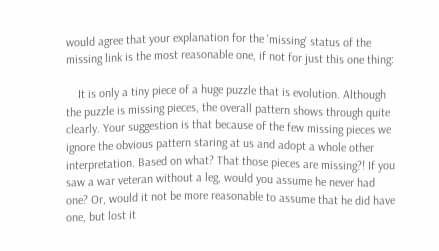would agree that your explanation for the 'missing' status of the missing link is the most reasonable one, if not for just this one thing:

    It is only a tiny piece of a huge puzzle that is evolution. Although the puzzle is missing pieces, the overall pattern shows through quite clearly. Your suggestion is that because of the few missing pieces we ignore the obvious pattern staring at us and adopt a whole other interpretation. Based on what? That those pieces are missing?! If you saw a war veteran without a leg, would you assume he never had one? Or, would it not be more reasonable to assume that he did have one, but lost it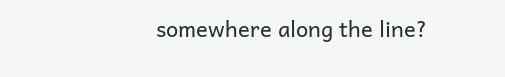somewhere along the line?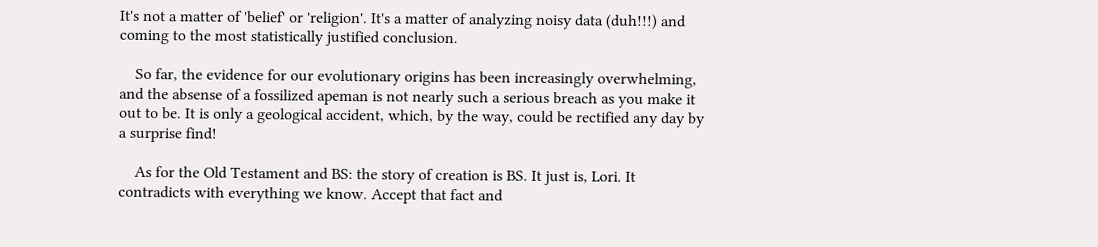It's not a matter of 'belief' or 'religion'. It's a matter of analyzing noisy data (duh!!!) and coming to the most statistically justified conclusion.

    So far, the evidence for our evolutionary origins has been increasingly overwhelming, and the absense of a fossilized apeman is not nearly such a serious breach as you make it out to be. It is only a geological accident, which, by the way, could be rectified any day by a surprise find!

    As for the Old Testament and BS: the story of creation is BS. It just is, Lori. It contradicts with everything we know. Accept that fact and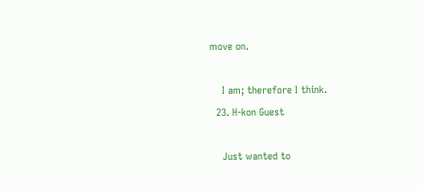move on.

    I am; therefore I think.
  23. H-kon Guest

    Just wanted to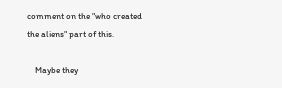comment on the "who created the aliens" part of this.

    Maybe they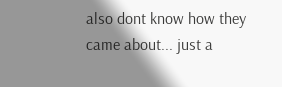also dont know how they came about... just a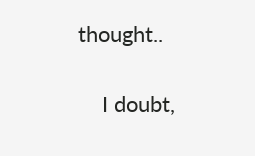thought..

    I doubt,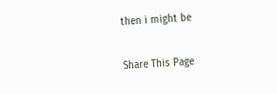then i might be

Share This Page